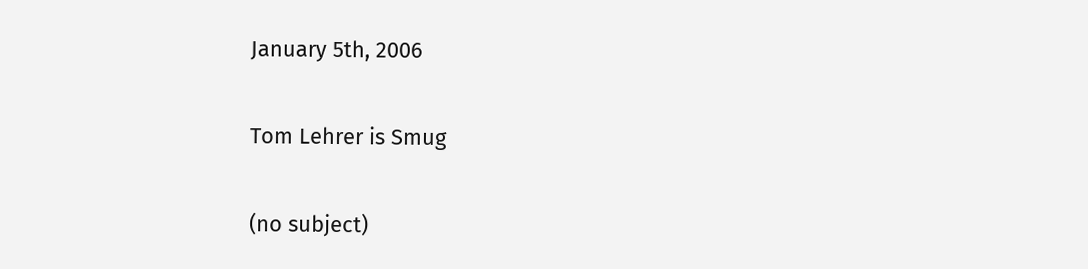January 5th, 2006

Tom Lehrer is Smug

(no subject)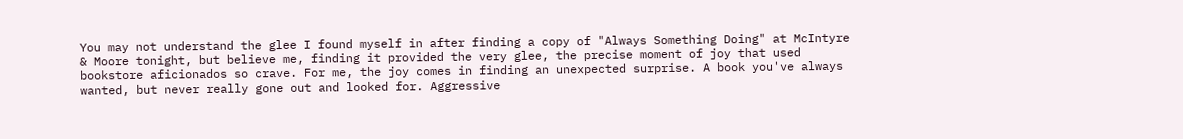You may not understand the glee I found myself in after finding a copy of "Always Something Doing" at McIntyre & Moore tonight, but believe me, finding it provided the very glee, the precise moment of joy that used bookstore aficionados so crave. For me, the joy comes in finding an unexpected surprise. A book you've always wanted, but never really gone out and looked for. Aggressive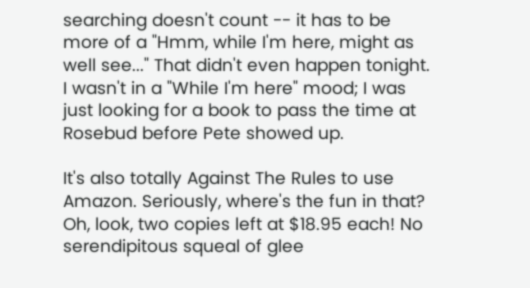searching doesn't count -- it has to be more of a "Hmm, while I'm here, might as well see..." That didn't even happen tonight. I wasn't in a "While I'm here" mood; I was just looking for a book to pass the time at Rosebud before Pete showed up.

It's also totally Against The Rules to use Amazon. Seriously, where's the fun in that? Oh, look, two copies left at $18.95 each! No serendipitous squeal of glee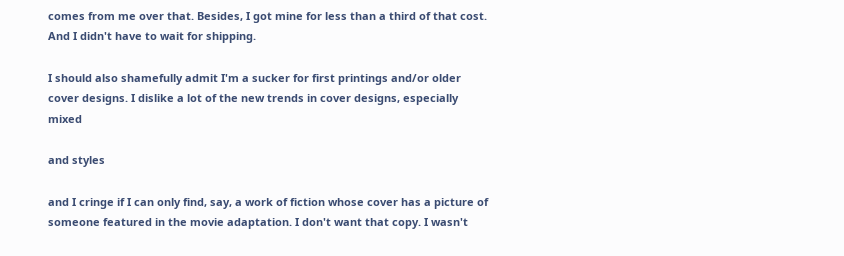comes from me over that. Besides, I got mine for less than a third of that cost. And I didn't have to wait for shipping.

I should also shamefully admit I'm a sucker for first printings and/or older cover designs. I dislike a lot of the new trends in cover designs, especially mixed

and styles

and I cringe if I can only find, say, a work of fiction whose cover has a picture of someone featured in the movie adaptation. I don't want that copy. I wasn't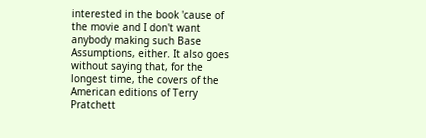interested in the book 'cause of the movie and I don't want anybody making such Base Assumptions, either. It also goes without saying that, for the longest time, the covers of the American editions of Terry Pratchett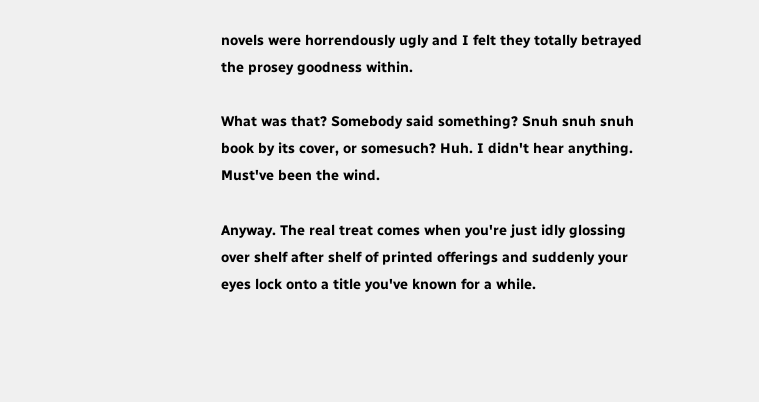novels were horrendously ugly and I felt they totally betrayed the prosey goodness within.

What was that? Somebody said something? Snuh snuh snuh book by its cover, or somesuch? Huh. I didn't hear anything. Must've been the wind.

Anyway. The real treat comes when you're just idly glossing over shelf after shelf of printed offerings and suddenly your eyes lock onto a title you've known for a while.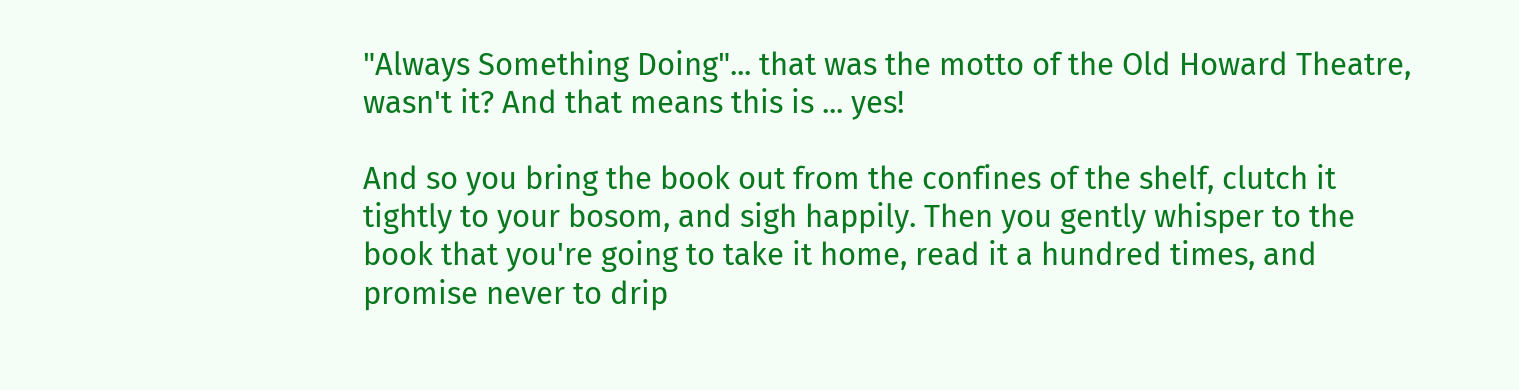"Always Something Doing"... that was the motto of the Old Howard Theatre, wasn't it? And that means this is ... yes!

And so you bring the book out from the confines of the shelf, clutch it tightly to your bosom, and sigh happily. Then you gently whisper to the book that you're going to take it home, read it a hundred times, and promise never to drip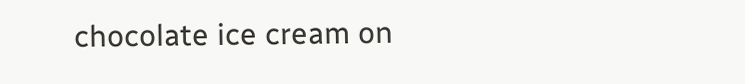chocolate ice cream on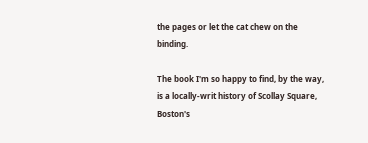the pages or let the cat chew on the binding.

The book I'm so happy to find, by the way, is a locally-writ history of Scollay Square, Boston's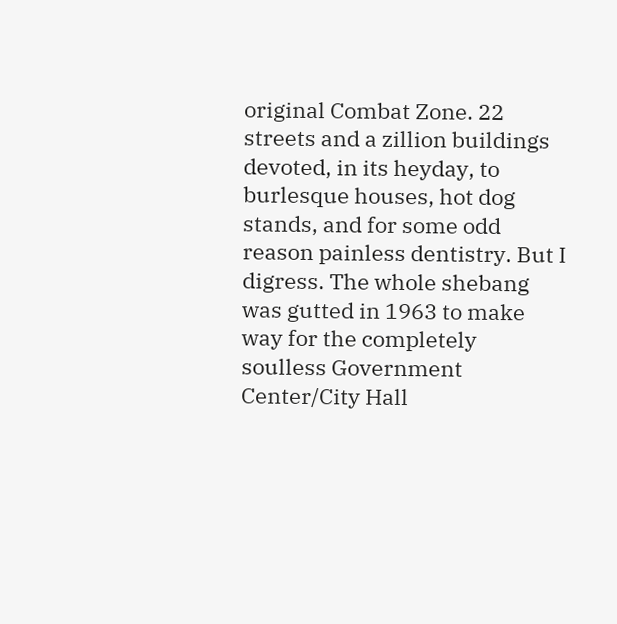original Combat Zone. 22 streets and a zillion buildings devoted, in its heyday, to burlesque houses, hot dog stands, and for some odd reason painless dentistry. But I digress. The whole shebang was gutted in 1963 to make way for the completely soulless Government Center/City Hall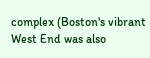complex (Boston's vibrant West End was also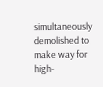simultaneously demolished to make way for high-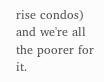rise condos) and we're all the poorer for it.